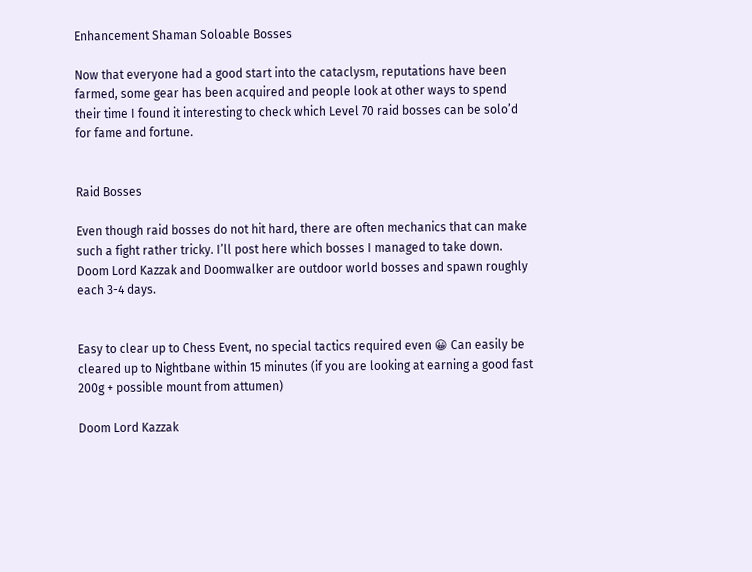Enhancement Shaman Soloable Bosses

Now that everyone had a good start into the cataclysm, reputations have been farmed, some gear has been acquired and people look at other ways to spend their time I found it interesting to check which Level 70 raid bosses can be solo’d for fame and fortune.


Raid Bosses

Even though raid bosses do not hit hard, there are often mechanics that can make such a fight rather tricky. I’ll post here which bosses I managed to take down. Doom Lord Kazzak and Doomwalker are outdoor world bosses and spawn roughly each 3-4 days.


Easy to clear up to Chess Event, no special tactics required even 😀 Can easily be cleared up to Nightbane within 15 minutes (if you are looking at earning a good fast 200g + possible mount from attumen)

Doom Lord Kazzak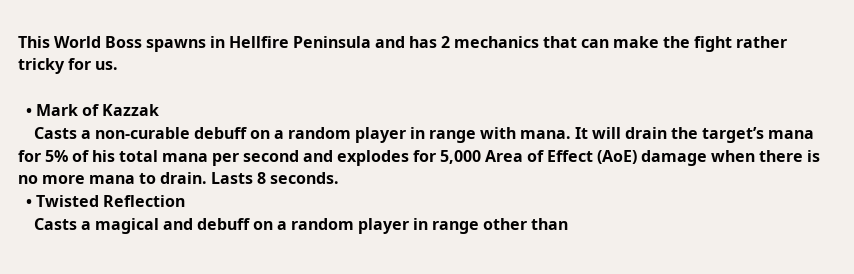This World Boss spawns in Hellfire Peninsula and has 2 mechanics that can make the fight rather tricky for us.

  • Mark of Kazzak
    Casts a non-curable debuff on a random player in range with mana. It will drain the target’s mana for 5% of his total mana per second and explodes for 5,000 Area of Effect (AoE) damage when there is no more mana to drain. Lasts 8 seconds.
  • Twisted Reflection
    Casts a magical and debuff on a random player in range other than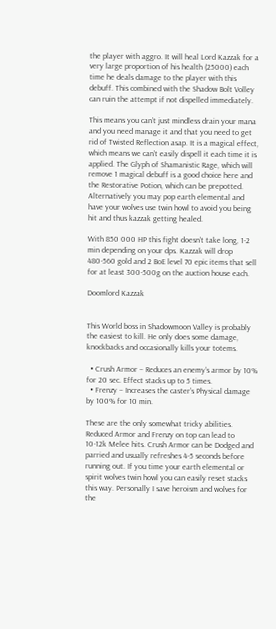the player with aggro. It will heal Lord Kazzak for a very large proportion of his health (25000) each time he deals damage to the player with this debuff. This combined with the Shadow Bolt Volley can ruin the attempt if not dispelled immediately.

This means you can’t just mindless drain your mana and you need manage it and that you need to get rid of Twisted Reflection asap. It is a magical effect, which means we can’t easily dispell it each time it is applied. The Glyph of Shamanistic Rage, which will remove 1 magical debuff is a good choice here and the Restorative Potion, which can be prepotted. Alternatively you may pop earth elemental and have your wolves use twin howl to avoid you being hit and thus kazzak getting healed.

With 850 000 HP this fight doesn’t take long, 1-2 min depending on your dps. Kazzak will drop 480-560 gold and 2 BoE level 70 epic items that sell for at least 300-500g on the auction house each.

Doomlord Kazzak


This World boss in Shadowmoon Valley is probably the easiest to kill. He only does some damage, knockbacks and occasionally kills your totems.

  • Crush Armor – Reduces an enemy’s armor by 10% for 20 sec. Effect stacks up to 5 times.
  • Frenzy – Increases the caster’s Physical damage by 100% for 10 min.

These are the only somewhat tricky abilities. Reduced Armor and Frenzy on top can lead to 10-12k Melee hits. Crush Armor can be Dodged and parried and usually refreshes 4-5 seconds before running out. If you time your earth elemental or spirit wolves twin howl you can easily reset stacks this way. Personally I save heroism and wolves for the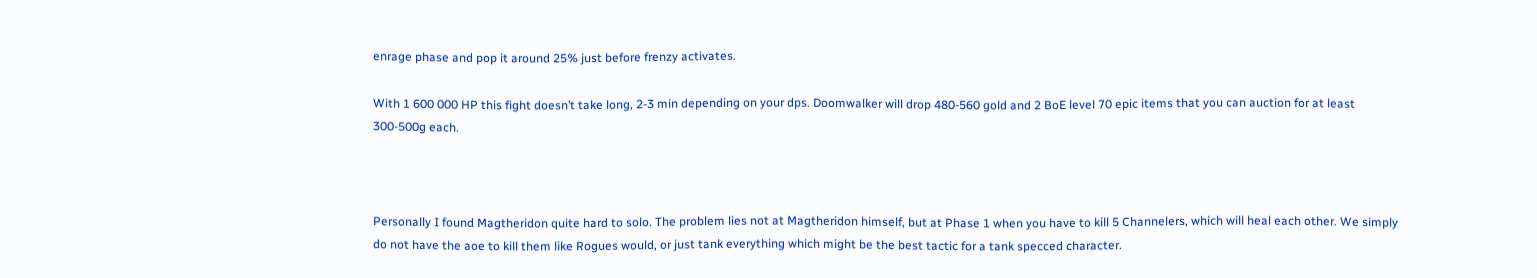enrage phase and pop it around 25% just before frenzy activates.

With 1 600 000 HP this fight doesn’t take long, 2-3 min depending on your dps. Doomwalker will drop 480-560 gold and 2 BoE level 70 epic items that you can auction for at least 300-500g each.



Personally I found Magtheridon quite hard to solo. The problem lies not at Magtheridon himself, but at Phase 1 when you have to kill 5 Channelers, which will heal each other. We simply do not have the aoe to kill them like Rogues would, or just tank everything which might be the best tactic for a tank specced character.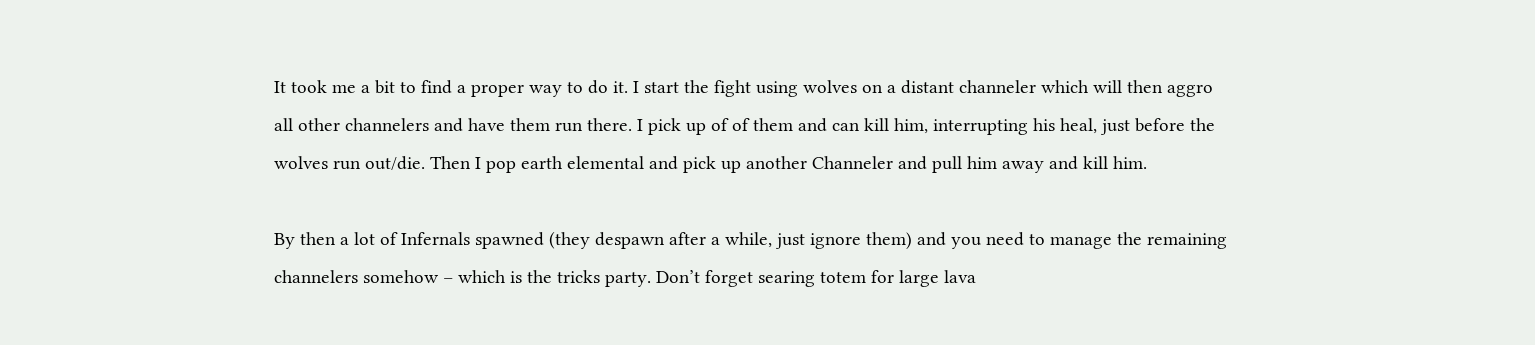It took me a bit to find a proper way to do it. I start the fight using wolves on a distant channeler which will then aggro all other channelers and have them run there. I pick up of of them and can kill him, interrupting his heal, just before the wolves run out/die. Then I pop earth elemental and pick up another Channeler and pull him away and kill him.

By then a lot of Infernals spawned (they despawn after a while, just ignore them) and you need to manage the remaining channelers somehow – which is the tricks party. Don’t forget searing totem for large lava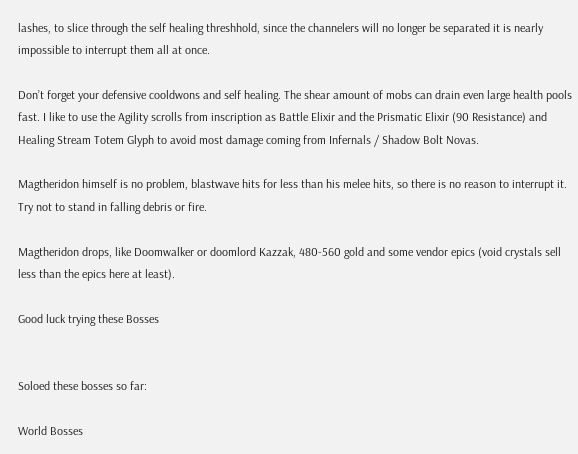lashes, to slice through the self healing threshhold, since the channelers will no longer be separated it is nearly impossible to interrupt them all at once.

Don’t forget your defensive cooldwons and self healing. The shear amount of mobs can drain even large health pools fast. I like to use the Agility scrolls from inscription as Battle Elixir and the Prismatic Elixir (90 Resistance) and Healing Stream Totem Glyph to avoid most damage coming from Infernals / Shadow Bolt Novas.

Magtheridon himself is no problem, blastwave hits for less than his melee hits, so there is no reason to interrupt it. Try not to stand in falling debris or fire.

Magtheridon drops, like Doomwalker or doomlord Kazzak, 480-560 gold and some vendor epics (void crystals sell less than the epics here at least).

Good luck trying these Bosses


Soloed these bosses so far:

World Bosses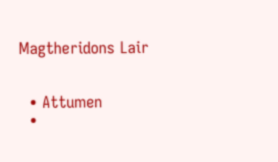Magtheridons Lair


  • Attumen
  •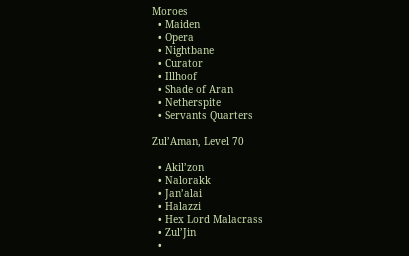Moroes
  • Maiden
  • Opera
  • Nightbane
  • Curator
  • Illhoof
  • Shade of Aran
  • Netherspite
  • Servants Quarters

Zul’Aman, Level 70

  • Akil’zon
  • Nalorakk
  • Jan’alai
  • Halazzi
  • Hex Lord Malacrass
  • Zul’Jin
  •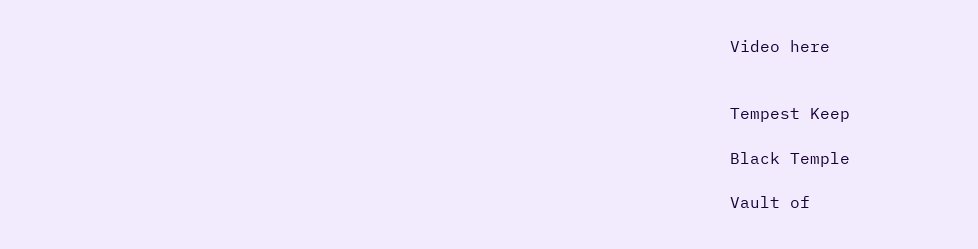Video here


Tempest Keep

Black Temple

Vault of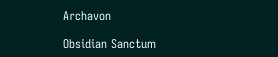Archavon

Obsidian Sanctum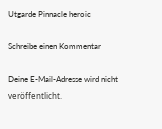Utgarde Pinnacle heroic

Schreibe einen Kommentar

Deine E-Mail-Adresse wird nicht veröffentlicht.